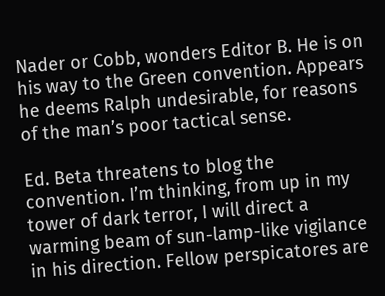Nader or Cobb, wonders Editor B. He is on his way to the Green convention. Appears he deems Ralph undesirable, for reasons of the man’s poor tactical sense.

Ed. Beta threatens to blog the convention. I’m thinking, from up in my tower of dark terror, I will direct a warming beam of sun-lamp-like vigilance in his direction. Fellow perspicatores are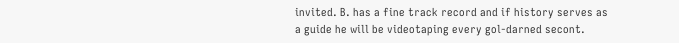invited. B. has a fine track record and if history serves as a guide he will be videotaping every gol-darned secont.